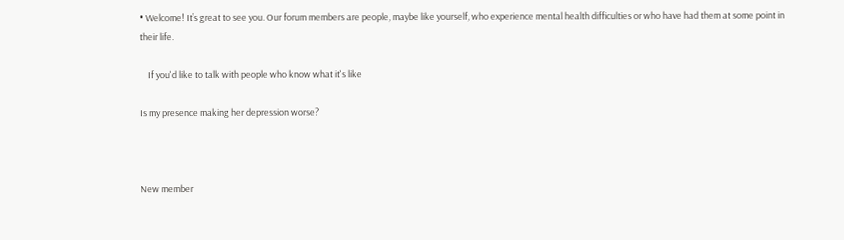• Welcome! It’s great to see you. Our forum members are people, maybe like yourself, who experience mental health difficulties or who have had them at some point in their life.

    If you'd like to talk with people who know what it's like

Is my presence making her depression worse?



New member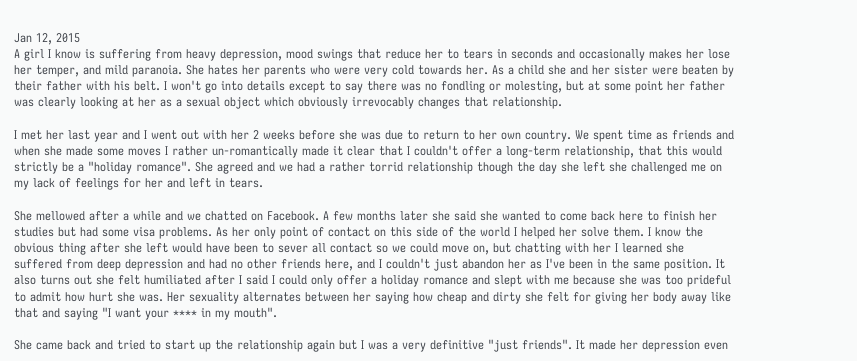Jan 12, 2015
A girl I know is suffering from heavy depression, mood swings that reduce her to tears in seconds and occasionally makes her lose her temper, and mild paranoia. She hates her parents who were very cold towards her. As a child she and her sister were beaten by their father with his belt. I won't go into details except to say there was no fondling or molesting, but at some point her father was clearly looking at her as a sexual object which obviously irrevocably changes that relationship.

I met her last year and I went out with her 2 weeks before she was due to return to her own country. We spent time as friends and when she made some moves I rather un-romantically made it clear that I couldn't offer a long-term relationship, that this would strictly be a "holiday romance". She agreed and we had a rather torrid relationship though the day she left she challenged me on my lack of feelings for her and left in tears.

She mellowed after a while and we chatted on Facebook. A few months later she said she wanted to come back here to finish her studies but had some visa problems. As her only point of contact on this side of the world I helped her solve them. I know the obvious thing after she left would have been to sever all contact so we could move on, but chatting with her I learned she suffered from deep depression and had no other friends here, and I couldn't just abandon her as I've been in the same position. It also turns out she felt humiliated after I said I could only offer a holiday romance and slept with me because she was too prideful to admit how hurt she was. Her sexuality alternates between her saying how cheap and dirty she felt for giving her body away like that and saying "I want your **** in my mouth".

She came back and tried to start up the relationship again but I was a very definitive "just friends". It made her depression even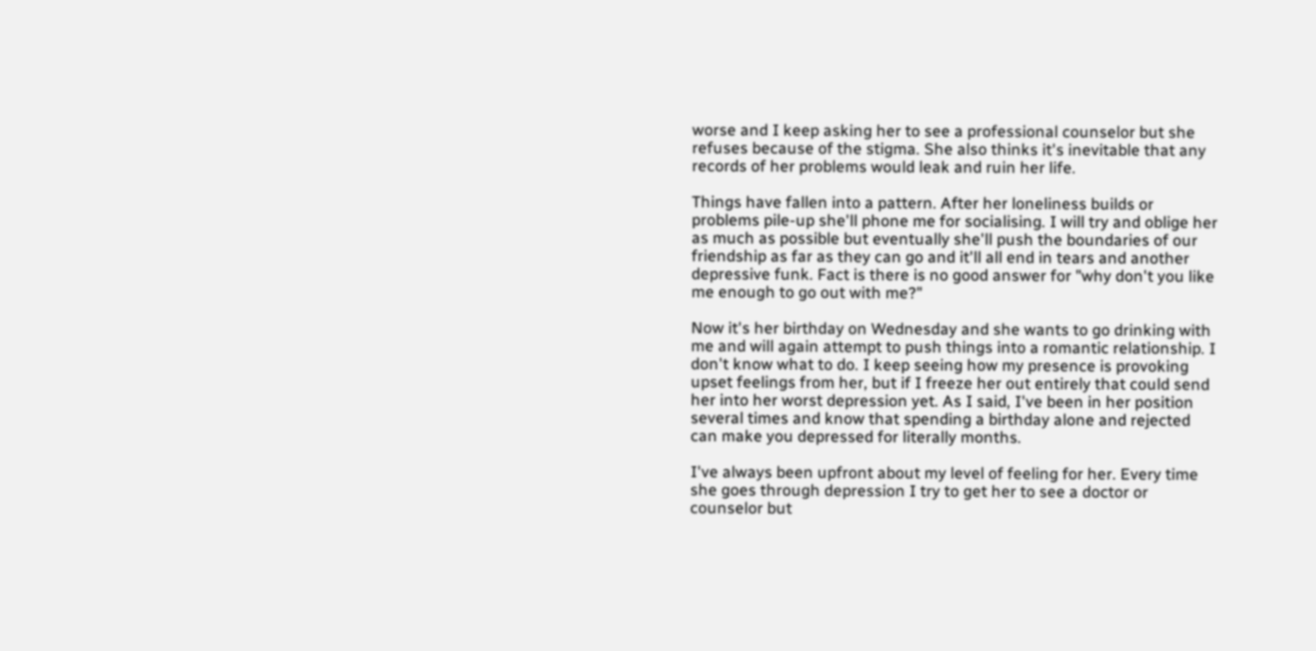worse and I keep asking her to see a professional counselor but she refuses because of the stigma. She also thinks it's inevitable that any records of her problems would leak and ruin her life.

Things have fallen into a pattern. After her loneliness builds or problems pile-up she'll phone me for socialising. I will try and oblige her as much as possible but eventually she'll push the boundaries of our friendship as far as they can go and it'll all end in tears and another depressive funk. Fact is there is no good answer for "why don't you like me enough to go out with me?"

Now it's her birthday on Wednesday and she wants to go drinking with me and will again attempt to push things into a romantic relationship. I don't know what to do. I keep seeing how my presence is provoking upset feelings from her, but if I freeze her out entirely that could send her into her worst depression yet. As I said, I've been in her position several times and know that spending a birthday alone and rejected can make you depressed for literally months.

I've always been upfront about my level of feeling for her. Every time she goes through depression I try to get her to see a doctor or counselor but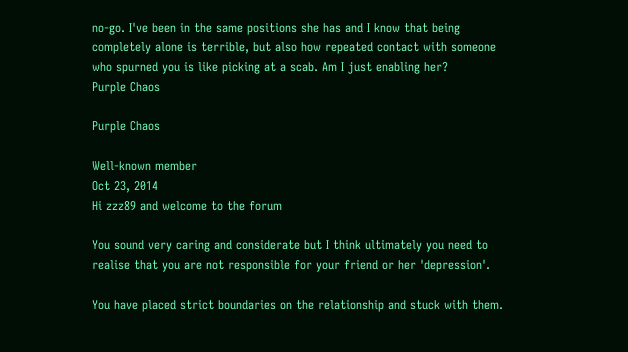no-go. I've been in the same positions she has and I know that being completely alone is terrible, but also how repeated contact with someone who spurned you is like picking at a scab. Am I just enabling her?
Purple Chaos

Purple Chaos

Well-known member
Oct 23, 2014
Hi zzz89 and welcome to the forum

You sound very caring and considerate but I think ultimately you need to realise that you are not responsible for your friend or her 'depression'.

You have placed strict boundaries on the relationship and stuck with them.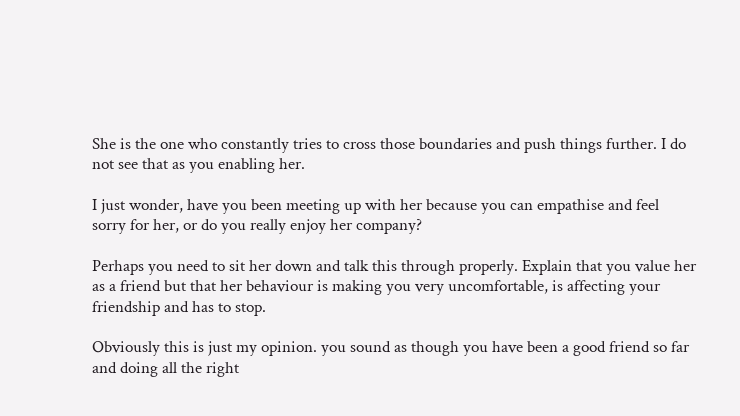She is the one who constantly tries to cross those boundaries and push things further. I do not see that as you enabling her.

I just wonder, have you been meeting up with her because you can empathise and feel sorry for her, or do you really enjoy her company?

Perhaps you need to sit her down and talk this through properly. Explain that you value her as a friend but that her behaviour is making you very uncomfortable, is affecting your friendship and has to stop.

Obviously this is just my opinion. you sound as though you have been a good friend so far and doing all the right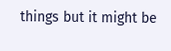things but it might be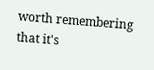worth remembering that it's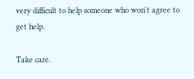very difficult to help someone who won't agree to get help.

Take care.